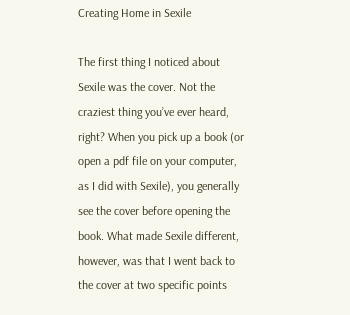Creating Home in Sexile

The first thing I noticed about Sexile was the cover. Not the craziest thing you’ve ever heard, right? When you pick up a book (or open a pdf file on your computer, as I did with Sexile), you generally see the cover before opening the book. What made Sexile different, however, was that I went back to the cover at two specific points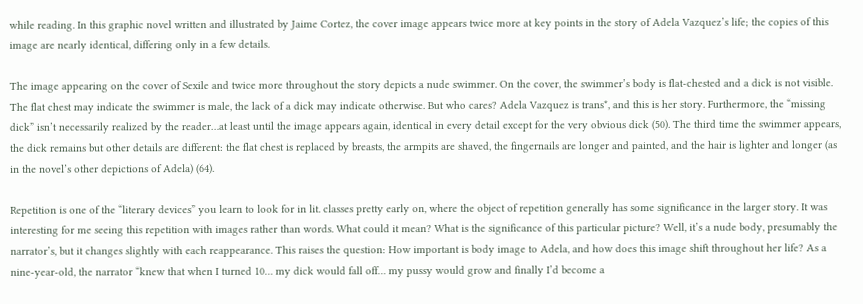while reading. In this graphic novel written and illustrated by Jaime Cortez, the cover image appears twice more at key points in the story of Adela Vazquez’s life; the copies of this image are nearly identical, differing only in a few details.

The image appearing on the cover of Sexile and twice more throughout the story depicts a nude swimmer. On the cover, the swimmer’s body is flat-chested and a dick is not visible. The flat chest may indicate the swimmer is male, the lack of a dick may indicate otherwise. But who cares? Adela Vazquez is trans*, and this is her story. Furthermore, the “missing dick” isn’t necessarily realized by the reader…at least until the image appears again, identical in every detail except for the very obvious dick (50). The third time the swimmer appears, the dick remains but other details are different: the flat chest is replaced by breasts, the armpits are shaved, the fingernails are longer and painted, and the hair is lighter and longer (as in the novel’s other depictions of Adela) (64).

Repetition is one of the “literary devices” you learn to look for in lit. classes pretty early on, where the object of repetition generally has some significance in the larger story. It was interesting for me seeing this repetition with images rather than words. What could it mean? What is the significance of this particular picture? Well, it’s a nude body, presumably the narrator’s, but it changes slightly with each reappearance. This raises the question: How important is body image to Adela, and how does this image shift throughout her life? As a nine-year-old, the narrator “knew that when I turned 10… my dick would fall off… my pussy would grow and finally I’d become a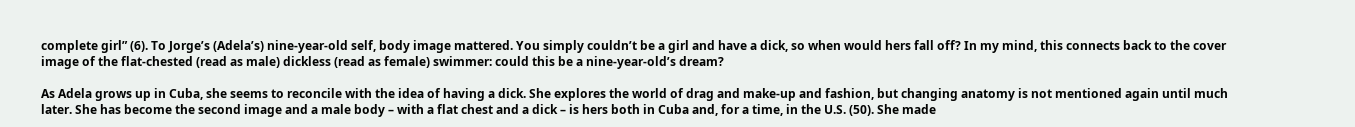complete girl” (6). To Jorge’s (Adela’s) nine-year-old self, body image mattered. You simply couldn’t be a girl and have a dick, so when would hers fall off? In my mind, this connects back to the cover image of the flat-chested (read as male) dickless (read as female) swimmer: could this be a nine-year-old’s dream?

As Adela grows up in Cuba, she seems to reconcile with the idea of having a dick. She explores the world of drag and make-up and fashion, but changing anatomy is not mentioned again until much later. She has become the second image and a male body – with a flat chest and a dick – is hers both in Cuba and, for a time, in the U.S. (50). She made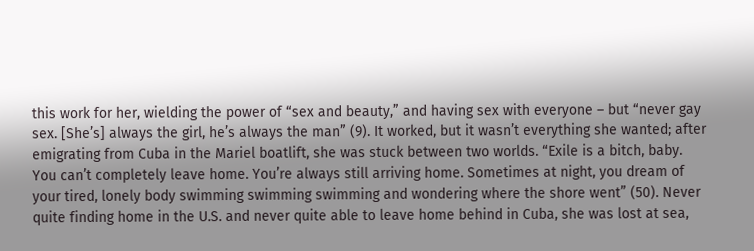this work for her, wielding the power of “sex and beauty,” and having sex with everyone – but “never gay sex. [She’s] always the girl, he’s always the man” (9). It worked, but it wasn’t everything she wanted; after emigrating from Cuba in the Mariel boatlift, she was stuck between two worlds. “Exile is a bitch, baby. You can’t completely leave home. You’re always still arriving home. Sometimes at night, you dream of your tired, lonely body swimming swimming swimming and wondering where the shore went” (50). Never quite finding home in the U.S. and never quite able to leave home behind in Cuba, she was lost at sea,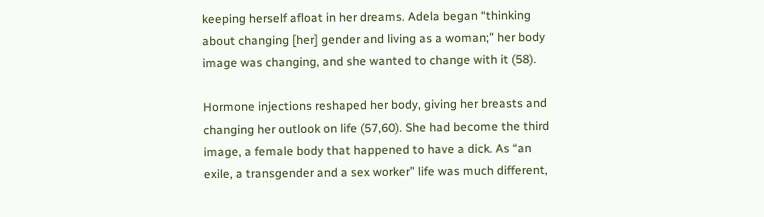keeping herself afloat in her dreams. Adela began “thinking about changing [her] gender and living as a woman;” her body image was changing, and she wanted to change with it (58).

Hormone injections reshaped her body, giving her breasts and changing her outlook on life (57,60). She had become the third image, a female body that happened to have a dick. As “an exile, a transgender and a sex worker” life was much different,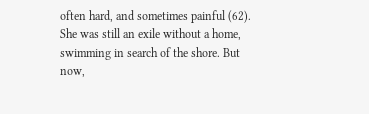often hard, and sometimes painful (62). She was still an exile without a home, swimming in search of the shore. But now,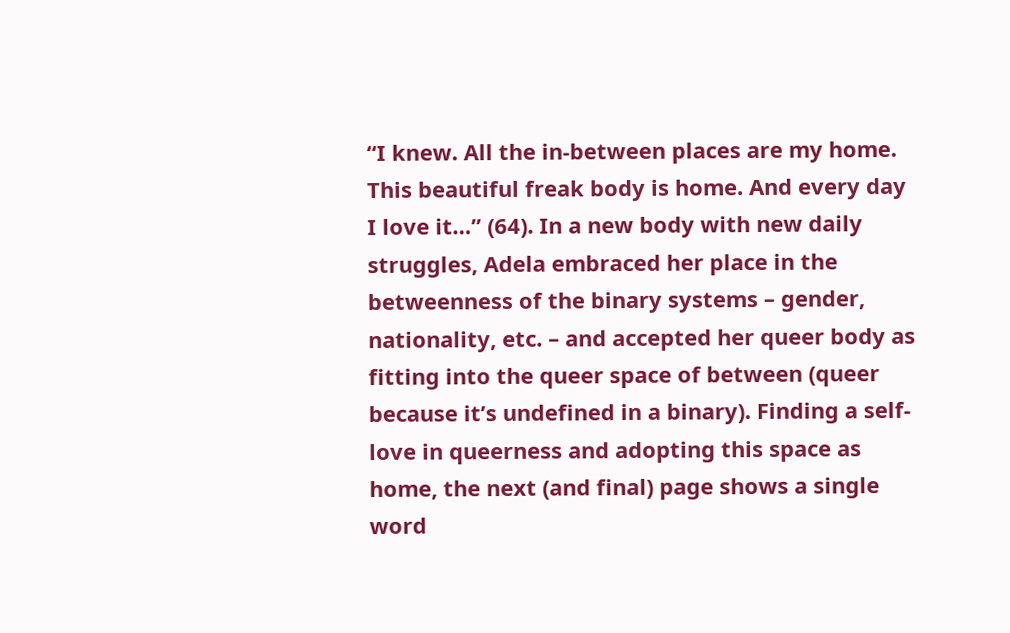“I knew. All the in-between places are my home. This beautiful freak body is home. And every day I love it…” (64). In a new body with new daily struggles, Adela embraced her place in the betweenness of the binary systems – gender, nationality, etc. – and accepted her queer body as fitting into the queer space of between (queer because it’s undefined in a binary). Finding a self-love in queerness and adopting this space as home, the next (and final) page shows a single word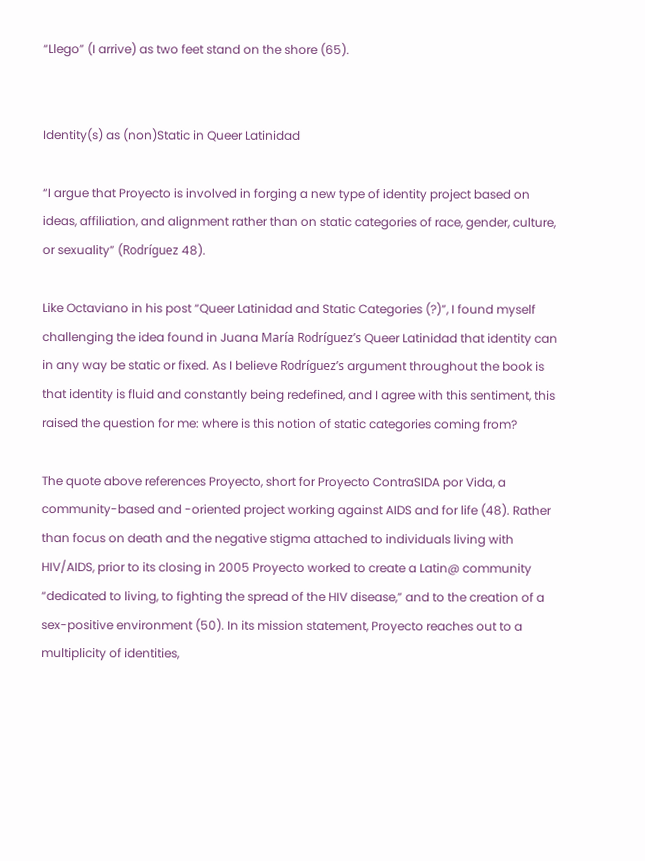“Llego” (I arrive) as two feet stand on the shore (65).


Identity(s) as (non)Static in Queer Latinidad

“I argue that Proyecto is involved in forging a new type of identity project based on ideas, affiliation, and alignment rather than on static categories of race, gender, culture, or sexuality” (Rodríguez 48).

Like Octaviano in his post “Queer Latinidad and Static Categories (?)”, I found myself challenging the idea found in Juana María Rodríguez’s Queer Latinidad that identity can in any way be static or fixed. As I believe Rodríguez’s argument throughout the book is that identity is fluid and constantly being redefined, and I agree with this sentiment, this raised the question for me: where is this notion of static categories coming from?

The quote above references Proyecto, short for Proyecto ContraSIDA por Vida, a community-based and -oriented project working against AIDS and for life (48). Rather than focus on death and the negative stigma attached to individuals living with HIV/AIDS, prior to its closing in 2005 Proyecto worked to create a Latin@ community “dedicated to living, to fighting the spread of the HIV disease,” and to the creation of a sex-positive environment (50). In its mission statement, Proyecto reaches out to a multiplicity of identities,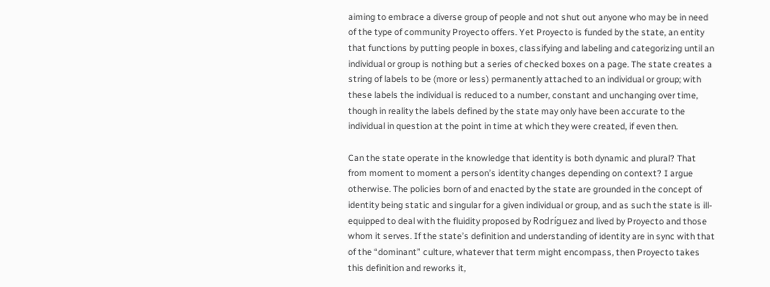aiming to embrace a diverse group of people and not shut out anyone who may be in need of the type of community Proyecto offers. Yet Proyecto is funded by the state, an entity that functions by putting people in boxes, classifying and labeling and categorizing until an individual or group is nothing but a series of checked boxes on a page. The state creates a string of labels to be (more or less) permanently attached to an individual or group; with these labels the individual is reduced to a number, constant and unchanging over time, though in reality the labels defined by the state may only have been accurate to the individual in question at the point in time at which they were created, if even then.

Can the state operate in the knowledge that identity is both dynamic and plural? That from moment to moment a person’s identity changes depending on context? I argue otherwise. The policies born of and enacted by the state are grounded in the concept of identity being static and singular for a given individual or group, and as such the state is ill-equipped to deal with the fluidity proposed by Rodríguez and lived by Proyecto and those whom it serves. If the state’s definition and understanding of identity are in sync with that of the “dominant” culture, whatever that term might encompass, then Proyecto takes this definition and reworks it,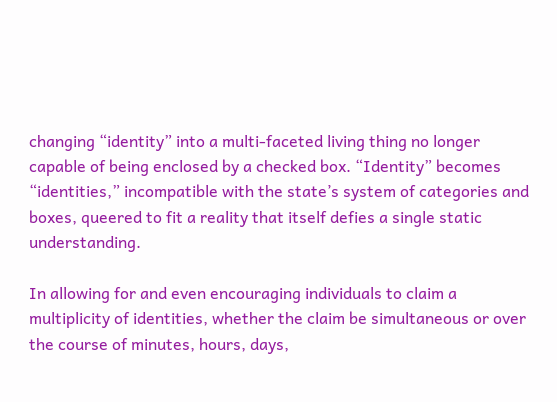changing “identity” into a multi-faceted living thing no longer capable of being enclosed by a checked box. “Identity” becomes “identities,” incompatible with the state’s system of categories and boxes, queered to fit a reality that itself defies a single static understanding.

In allowing for and even encouraging individuals to claim a multiplicity of identities, whether the claim be simultaneous or over the course of minutes, hours, days,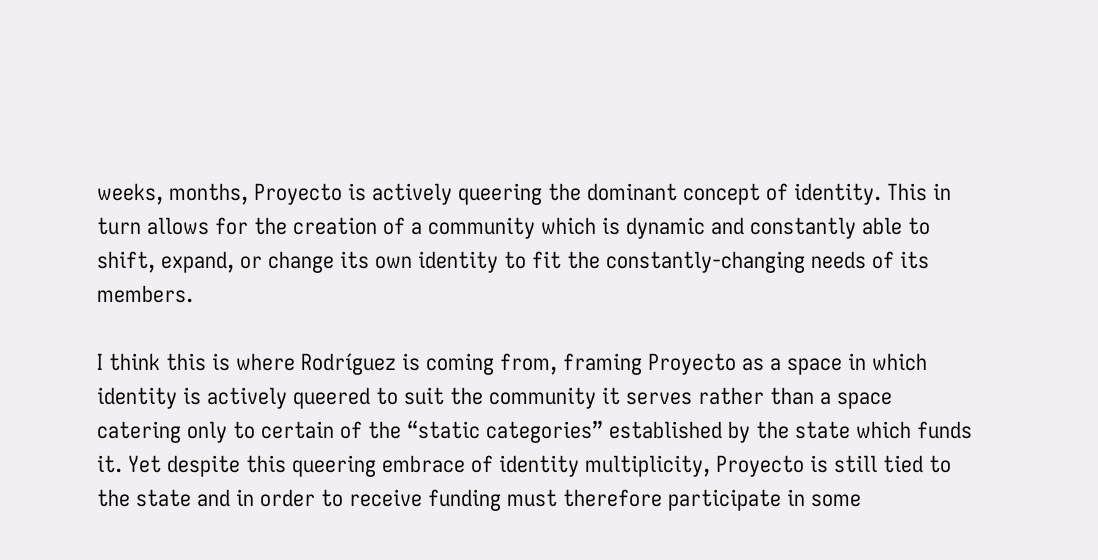weeks, months, Proyecto is actively queering the dominant concept of identity. This in turn allows for the creation of a community which is dynamic and constantly able to shift, expand, or change its own identity to fit the constantly-changing needs of its members.

I think this is where Rodríguez is coming from, framing Proyecto as a space in which identity is actively queered to suit the community it serves rather than a space catering only to certain of the “static categories” established by the state which funds it. Yet despite this queering embrace of identity multiplicity, Proyecto is still tied to the state and in order to receive funding must therefore participate in some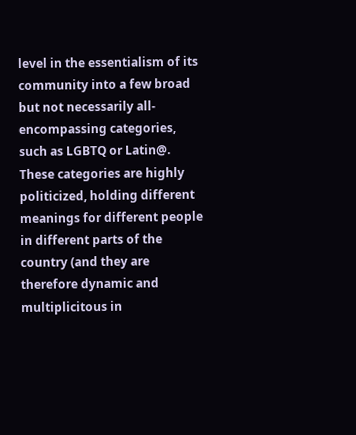level in the essentialism of its community into a few broad but not necessarily all-encompassing categories, such as LGBTQ or Latin@. These categories are highly politicized, holding different meanings for different people in different parts of the country (and they are therefore dynamic and multiplicitous in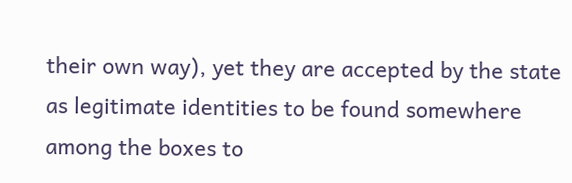their own way), yet they are accepted by the state as legitimate identities to be found somewhere among the boxes to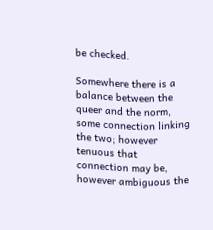be checked.

Somewhere there is a balance between the queer and the norm, some connection linking the two; however tenuous that connection may be, however ambiguous the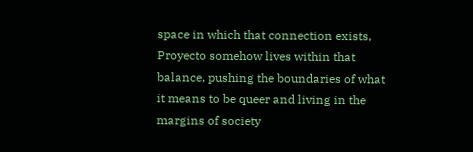space in which that connection exists, Proyecto somehow lives within that balance, pushing the boundaries of what it means to be queer and living in the margins of society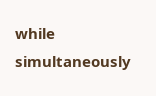while simultaneously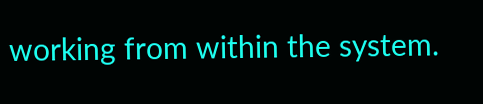working from within the system.